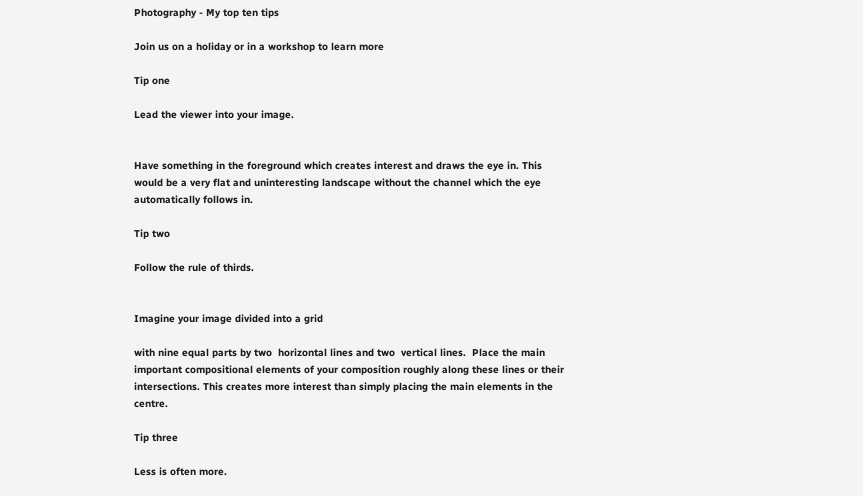Photography - My top ten tips

Join us on a holiday or in a workshop to learn more

Tip one

Lead the viewer into your image.


Have something in the foreground which creates interest and draws the eye in. This would be a very flat and uninteresting landscape without the channel which the eye automatically follows in.

Tip two

Follow the rule of thirds.


Imagine your image divided into a grid

with nine equal parts by two  horizontal lines and two  vertical lines.  Place the main important compositional elements of your composition roughly along these lines or their intersections. This creates more interest than simply placing the main elements in the centre.

Tip three

Less is often more.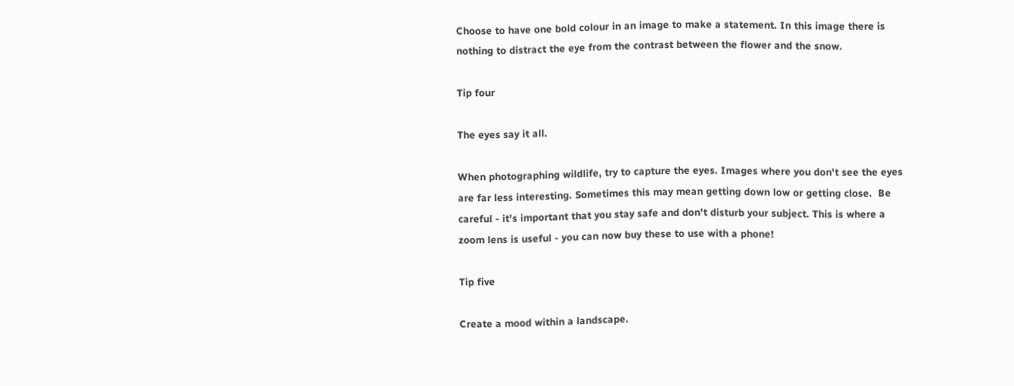Choose to have one bold colour in an image to make a statement. In this image there is nothing to distract the eye from the contrast between the flower and the snow.

Tip four

The eyes say it all.

When photographing wildlife, try to capture the eyes. Images where you don't see the eyes are far less interesting. Sometimes this may mean getting down low or getting close.  Be careful - it's important that you stay safe and don't disturb your subject. This is where a zoom lens is useful - you can now buy these to use with a phone!

Tip five

Create a mood within a landscape.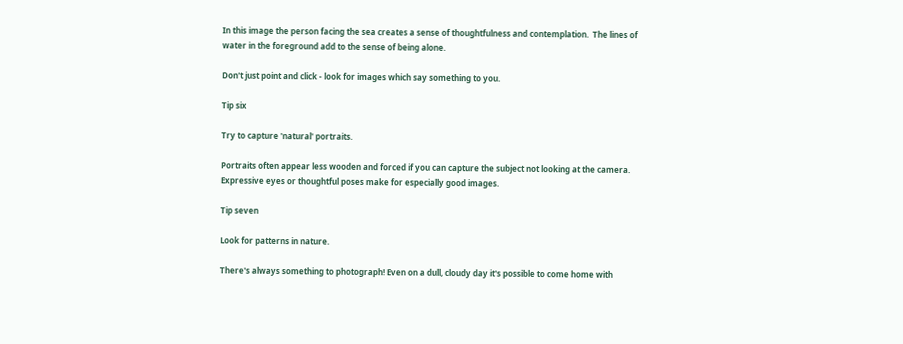In this image the person facing the sea creates a sense of thoughtfulness and contemplation.  The lines of water in the foreground add to the sense of being alone.

Don't just point and click - look for images which say something to you.

Tip six

Try to capture 'natural' portraits.

Portraits often appear less wooden and forced if you can capture the subject not looking at the camera.  Expressive eyes or thoughtful poses make for especially good images.

Tip seven

Look for patterns in nature.

There's always something to photograph! Even on a dull, cloudy day it's possible to come home with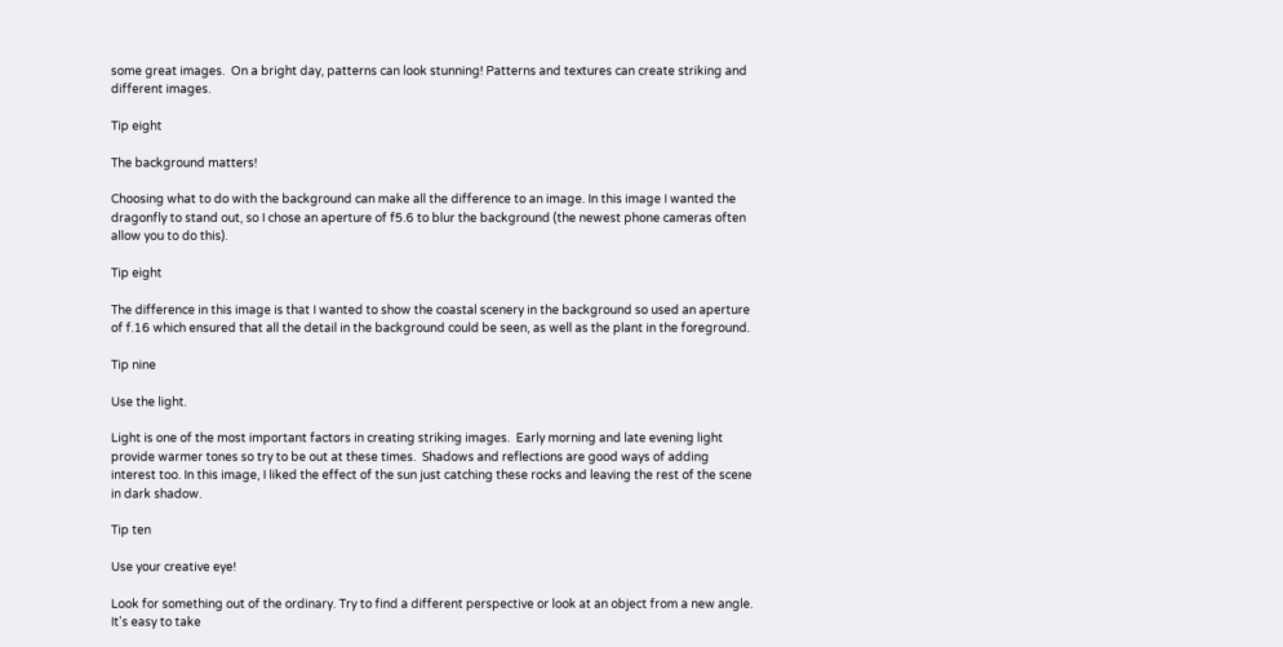some great images.  On a bright day, patterns can look stunning! Patterns and textures can create striking and different images.

Tip eight

The background matters!

Choosing what to do with the background can make all the difference to an image. In this image I wanted the dragonfly to stand out, so I chose an aperture of f5.6 to blur the background (the newest phone cameras often allow you to do this).

Tip eight

The difference in this image is that I wanted to show the coastal scenery in the background so used an aperture of f.16 which ensured that all the detail in the background could be seen, as well as the plant in the foreground.

Tip nine

Use the light.

Light is one of the most important factors in creating striking images.  Early morning and late evening light provide warmer tones so try to be out at these times.  Shadows and reflections are good ways of adding interest too. In this image, I liked the effect of the sun just catching these rocks and leaving the rest of the scene in dark shadow.

Tip ten

Use your creative eye!

Look for something out of the ordinary. Try to find a different perspective or look at an object from a new angle.  It's easy to take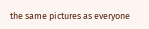the same pictures as everyone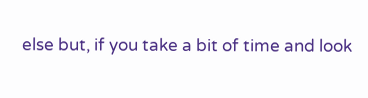else but, if you take a bit of time and look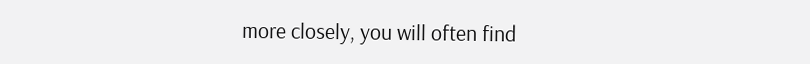more closely, you will often find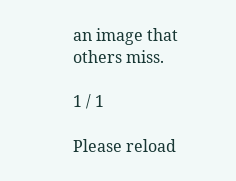an image that others miss.

1 / 1

Please reload